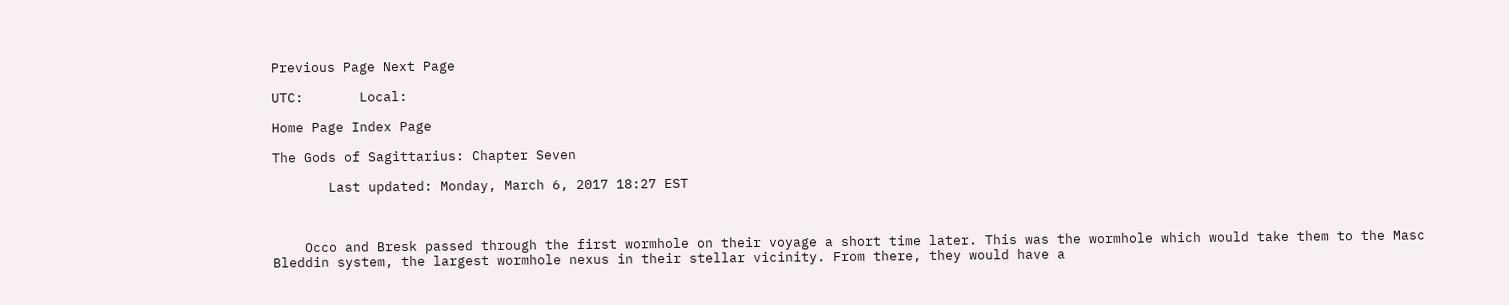Previous Page Next Page

UTC:       Local:

Home Page Index Page

The Gods of Sagittarius: Chapter Seven

       Last updated: Monday, March 6, 2017 18:27 EST



    Occo and Bresk passed through the first wormhole on their voyage a short time later. This was the wormhole which would take them to the Masc Bleddin system, the largest wormhole nexus in their stellar vicinity. From there, they would have a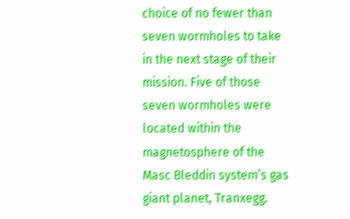choice of no fewer than seven wormholes to take in the next stage of their mission. Five of those seven wormholes were located within the magnetosphere of the Masc Bleddin system’s gas giant planet, Tranxegg.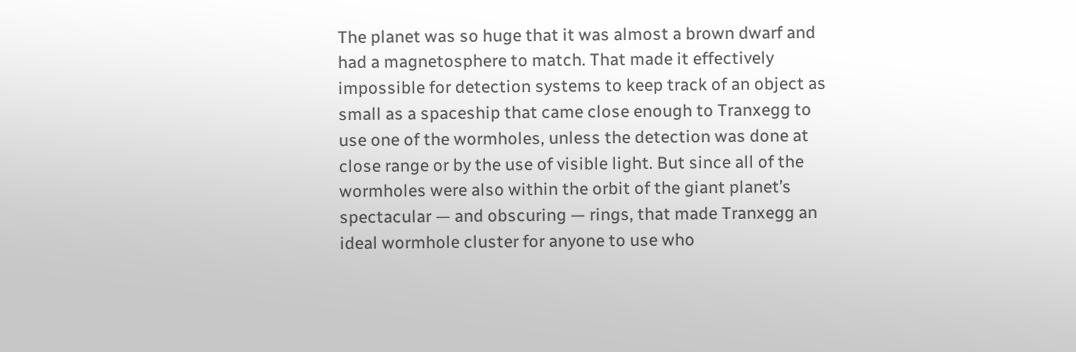The planet was so huge that it was almost a brown dwarf and had a magnetosphere to match. That made it effectively impossible for detection systems to keep track of an object as small as a spaceship that came close enough to Tranxegg to use one of the wormholes, unless the detection was done at close range or by the use of visible light. But since all of the wormholes were also within the orbit of the giant planet’s spectacular — and obscuring — rings, that made Tranxegg an ideal wormhole cluster for anyone to use who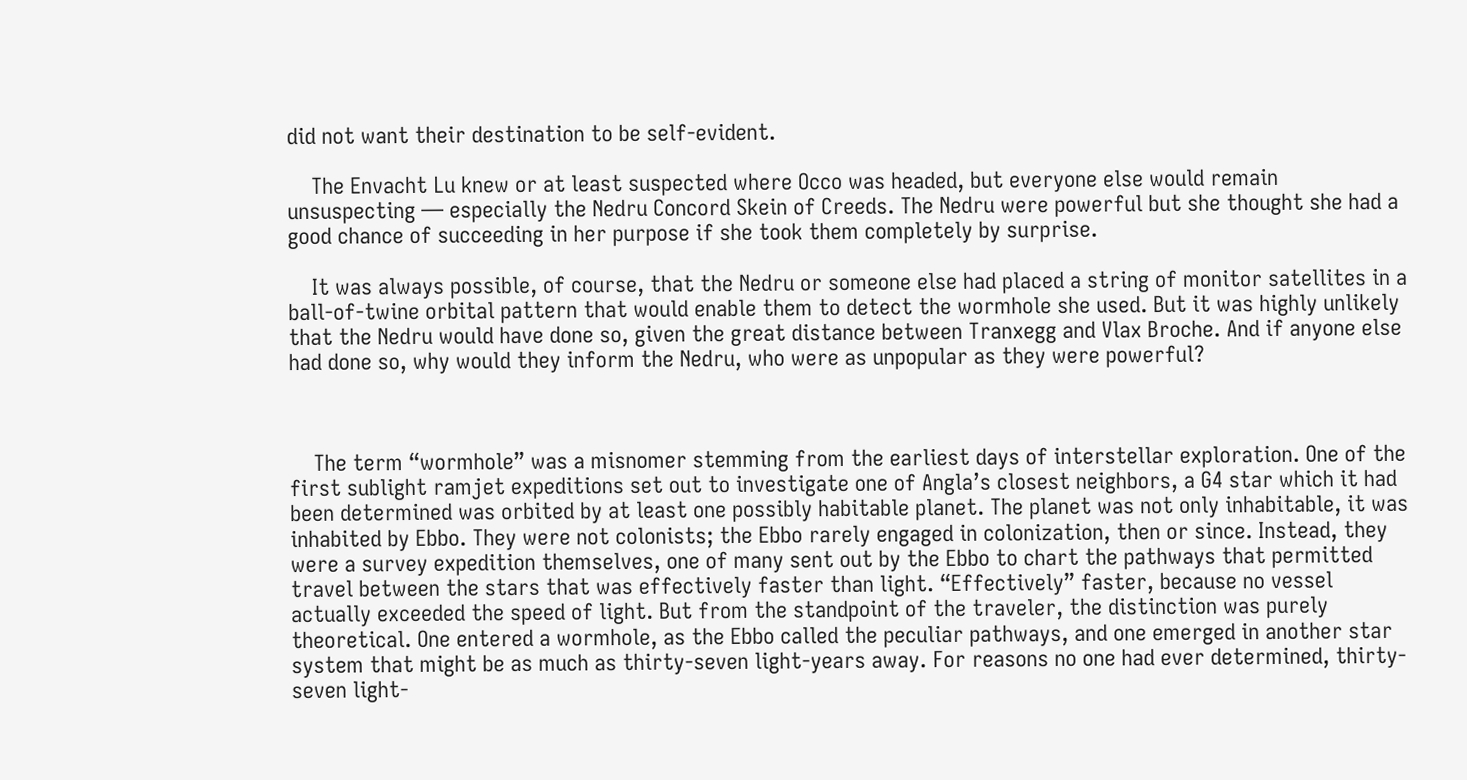did not want their destination to be self-evident.

    The Envacht Lu knew or at least suspected where Occo was headed, but everyone else would remain unsuspecting — especially the Nedru Concord Skein of Creeds. The Nedru were powerful but she thought she had a good chance of succeeding in her purpose if she took them completely by surprise.

    It was always possible, of course, that the Nedru or someone else had placed a string of monitor satellites in a ball-of-twine orbital pattern that would enable them to detect the wormhole she used. But it was highly unlikely that the Nedru would have done so, given the great distance between Tranxegg and Vlax Broche. And if anyone else had done so, why would they inform the Nedru, who were as unpopular as they were powerful?



    The term “wormhole” was a misnomer stemming from the earliest days of interstellar exploration. One of the first sublight ramjet expeditions set out to investigate one of Angla’s closest neighbors, a G4 star which it had been determined was orbited by at least one possibly habitable planet. The planet was not only inhabitable, it was inhabited by Ebbo. They were not colonists; the Ebbo rarely engaged in colonization, then or since. Instead, they were a survey expedition themselves, one of many sent out by the Ebbo to chart the pathways that permitted travel between the stars that was effectively faster than light. “Effectively” faster, because no vessel actually exceeded the speed of light. But from the standpoint of the traveler, the distinction was purely theoretical. One entered a wormhole, as the Ebbo called the peculiar pathways, and one emerged in another star system that might be as much as thirty-seven light-years away. For reasons no one had ever determined, thirty-seven light-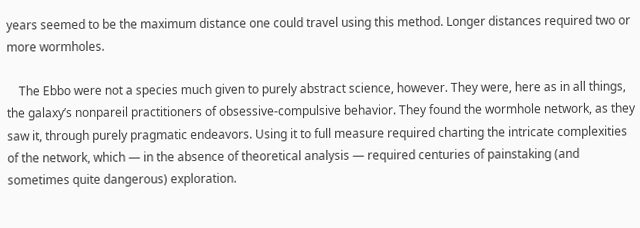years seemed to be the maximum distance one could travel using this method. Longer distances required two or more wormholes.

    The Ebbo were not a species much given to purely abstract science, however. They were, here as in all things, the galaxy’s nonpareil practitioners of obsessive-compulsive behavior. They found the wormhole network, as they saw it, through purely pragmatic endeavors. Using it to full measure required charting the intricate complexities of the network, which — in the absence of theoretical analysis — required centuries of painstaking (and sometimes quite dangerous) exploration.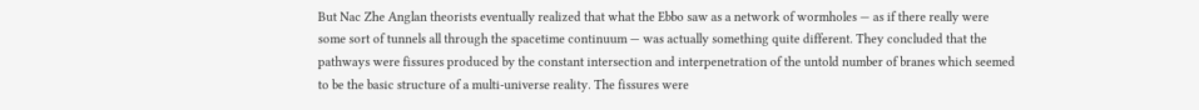But Nac Zhe Anglan theorists eventually realized that what the Ebbo saw as a network of wormholes — as if there really were some sort of tunnels all through the spacetime continuum — was actually something quite different. They concluded that the pathways were fissures produced by the constant intersection and interpenetration of the untold number of branes which seemed to be the basic structure of a multi-universe reality. The fissures were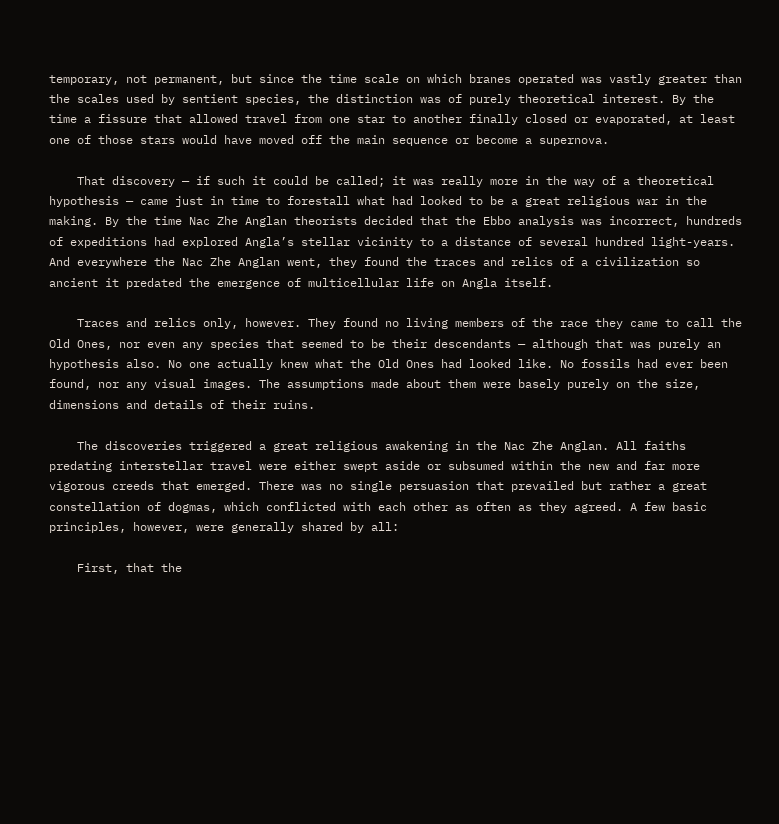temporary, not permanent, but since the time scale on which branes operated was vastly greater than the scales used by sentient species, the distinction was of purely theoretical interest. By the time a fissure that allowed travel from one star to another finally closed or evaporated, at least one of those stars would have moved off the main sequence or become a supernova.

    That discovery — if such it could be called; it was really more in the way of a theoretical hypothesis — came just in time to forestall what had looked to be a great religious war in the making. By the time Nac Zhe Anglan theorists decided that the Ebbo analysis was incorrect, hundreds of expeditions had explored Angla’s stellar vicinity to a distance of several hundred light-years. And everywhere the Nac Zhe Anglan went, they found the traces and relics of a civilization so ancient it predated the emergence of multicellular life on Angla itself.

    Traces and relics only, however. They found no living members of the race they came to call the Old Ones, nor even any species that seemed to be their descendants — although that was purely an hypothesis also. No one actually knew what the Old Ones had looked like. No fossils had ever been found, nor any visual images. The assumptions made about them were basely purely on the size, dimensions and details of their ruins.

    The discoveries triggered a great religious awakening in the Nac Zhe Anglan. All faiths predating interstellar travel were either swept aside or subsumed within the new and far more vigorous creeds that emerged. There was no single persuasion that prevailed but rather a great constellation of dogmas, which conflicted with each other as often as they agreed. A few basic principles, however, were generally shared by all:

    First, that the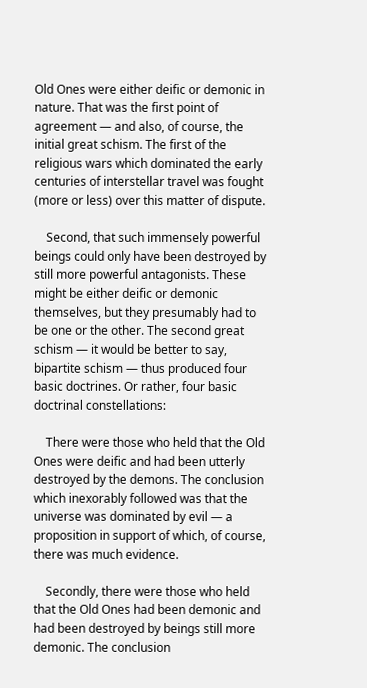Old Ones were either deific or demonic in nature. That was the first point of agreement — and also, of course, the initial great schism. The first of the religious wars which dominated the early centuries of interstellar travel was fought (more or less) over this matter of dispute.

    Second, that such immensely powerful beings could only have been destroyed by still more powerful antagonists. These might be either deific or demonic themselves, but they presumably had to be one or the other. The second great schism — it would be better to say, bipartite schism — thus produced four basic doctrines. Or rather, four basic doctrinal constellations:

    There were those who held that the Old Ones were deific and had been utterly destroyed by the demons. The conclusion which inexorably followed was that the universe was dominated by evil — a proposition in support of which, of course, there was much evidence.

    Secondly, there were those who held that the Old Ones had been demonic and had been destroyed by beings still more demonic. The conclusion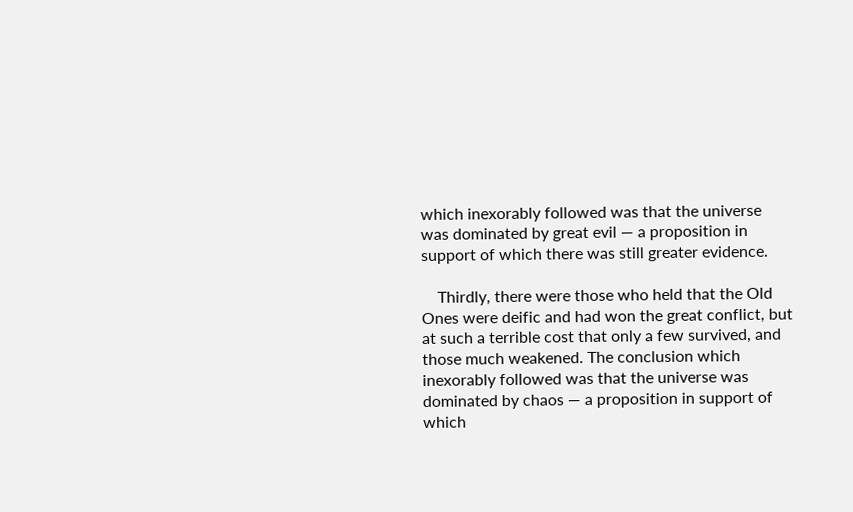which inexorably followed was that the universe was dominated by great evil — a proposition in support of which there was still greater evidence.

    Thirdly, there were those who held that the Old Ones were deific and had won the great conflict, but at such a terrible cost that only a few survived, and those much weakened. The conclusion which inexorably followed was that the universe was dominated by chaos — a proposition in support of which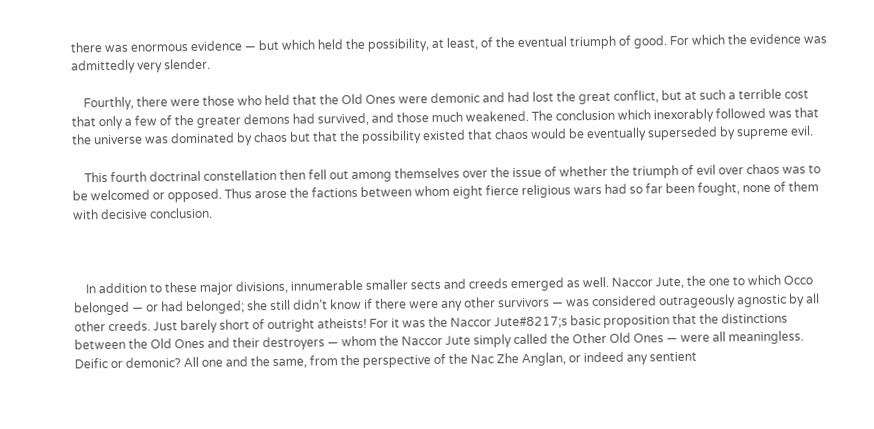there was enormous evidence — but which held the possibility, at least, of the eventual triumph of good. For which the evidence was admittedly very slender.

    Fourthly, there were those who held that the Old Ones were demonic and had lost the great conflict, but at such a terrible cost that only a few of the greater demons had survived, and those much weakened. The conclusion which inexorably followed was that the universe was dominated by chaos but that the possibility existed that chaos would be eventually superseded by supreme evil.

    This fourth doctrinal constellation then fell out among themselves over the issue of whether the triumph of evil over chaos was to be welcomed or opposed. Thus arose the factions between whom eight fierce religious wars had so far been fought, none of them with decisive conclusion.



    In addition to these major divisions, innumerable smaller sects and creeds emerged as well. Naccor Jute, the one to which Occo belonged — or had belonged; she still didn’t know if there were any other survivors — was considered outrageously agnostic by all other creeds. Just barely short of outright atheists! For it was the Naccor Jute#8217;s basic proposition that the distinctions between the Old Ones and their destroyers — whom the Naccor Jute simply called the Other Old Ones — were all meaningless. Deific or demonic? All one and the same, from the perspective of the Nac Zhe Anglan, or indeed any sentient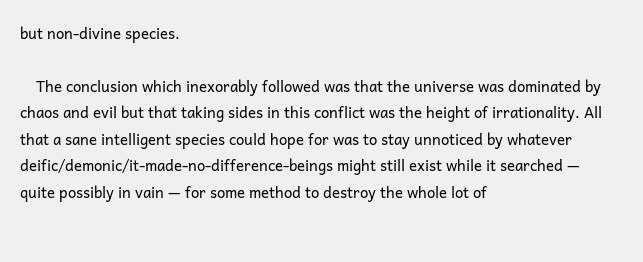but non-divine species.

    The conclusion which inexorably followed was that the universe was dominated by chaos and evil but that taking sides in this conflict was the height of irrationality. All that a sane intelligent species could hope for was to stay unnoticed by whatever deific/demonic/it-made-no-difference-beings might still exist while it searched — quite possibly in vain — for some method to destroy the whole lot of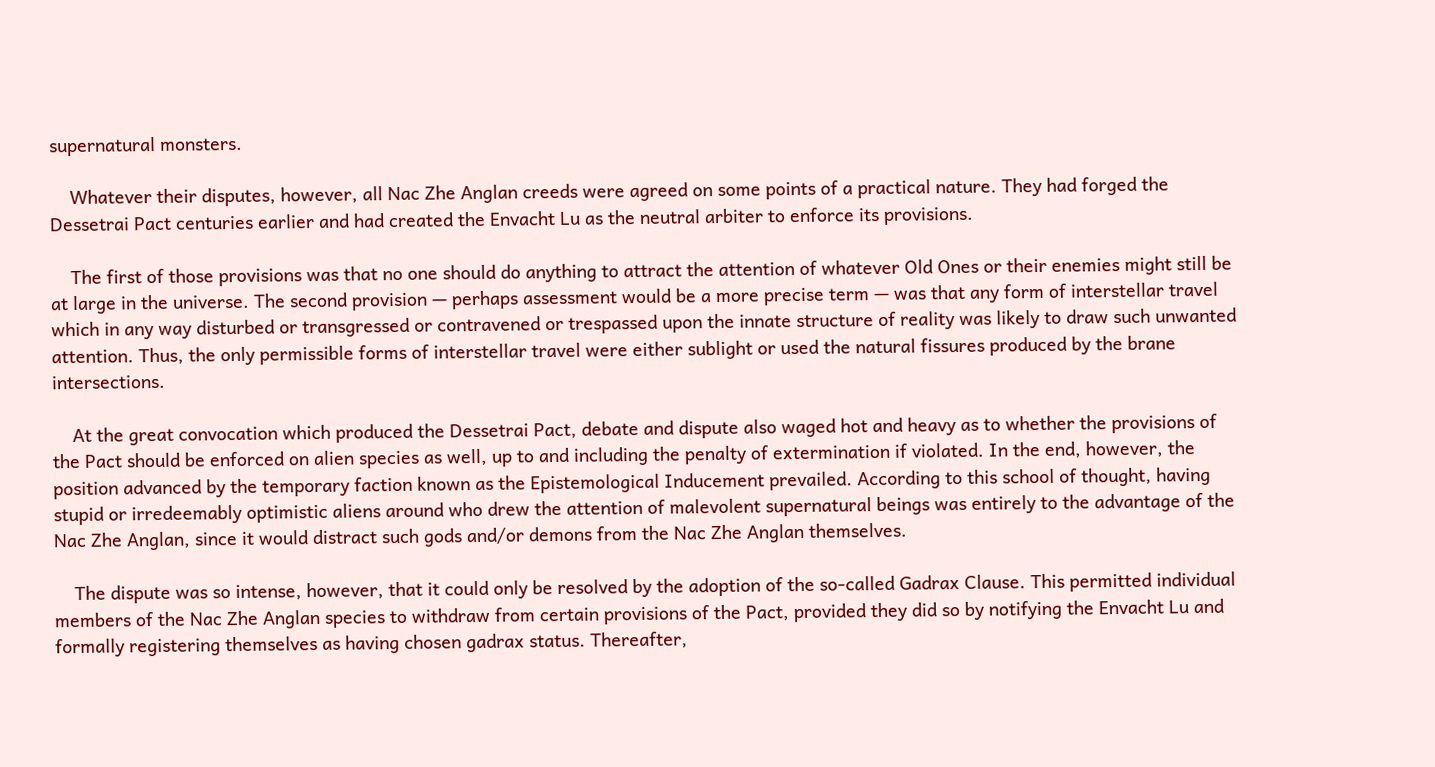supernatural monsters.

    Whatever their disputes, however, all Nac Zhe Anglan creeds were agreed on some points of a practical nature. They had forged the Dessetrai Pact centuries earlier and had created the Envacht Lu as the neutral arbiter to enforce its provisions.

    The first of those provisions was that no one should do anything to attract the attention of whatever Old Ones or their enemies might still be at large in the universe. The second provision — perhaps assessment would be a more precise term — was that any form of interstellar travel which in any way disturbed or transgressed or contravened or trespassed upon the innate structure of reality was likely to draw such unwanted attention. Thus, the only permissible forms of interstellar travel were either sublight or used the natural fissures produced by the brane intersections.

    At the great convocation which produced the Dessetrai Pact, debate and dispute also waged hot and heavy as to whether the provisions of the Pact should be enforced on alien species as well, up to and including the penalty of extermination if violated. In the end, however, the position advanced by the temporary faction known as the Epistemological Inducement prevailed. According to this school of thought, having stupid or irredeemably optimistic aliens around who drew the attention of malevolent supernatural beings was entirely to the advantage of the Nac Zhe Anglan, since it would distract such gods and/or demons from the Nac Zhe Anglan themselves.

    The dispute was so intense, however, that it could only be resolved by the adoption of the so-called Gadrax Clause. This permitted individual members of the Nac Zhe Anglan species to withdraw from certain provisions of the Pact, provided they did so by notifying the Envacht Lu and formally registering themselves as having chosen gadrax status. Thereafter,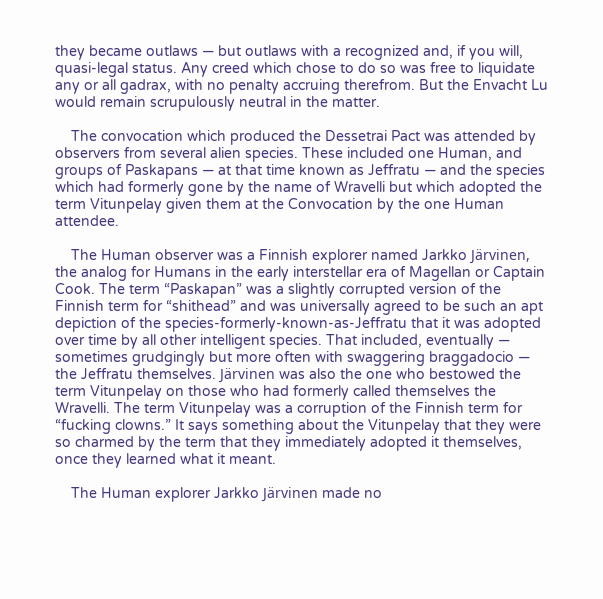they became outlaws — but outlaws with a recognized and, if you will, quasi-legal status. Any creed which chose to do so was free to liquidate any or all gadrax, with no penalty accruing therefrom. But the Envacht Lu would remain scrupulously neutral in the matter.

    The convocation which produced the Dessetrai Pact was attended by observers from several alien species. These included one Human, and groups of Paskapans — at that time known as Jeffratu — and the species which had formerly gone by the name of Wravelli but which adopted the term Vitunpelay given them at the Convocation by the one Human attendee.

    The Human observer was a Finnish explorer named Jarkko Järvinen, the analog for Humans in the early interstellar era of Magellan or Captain Cook. The term “Paskapan” was a slightly corrupted version of the Finnish term for “shithead” and was universally agreed to be such an apt depiction of the species-formerly-known-as-Jeffratu that it was adopted over time by all other intelligent species. That included, eventually — sometimes grudgingly but more often with swaggering braggadocio — the Jeffratu themselves. Järvinen was also the one who bestowed the term Vitunpelay on those who had formerly called themselves the Wravelli. The term Vitunpelay was a corruption of the Finnish term for “fucking clowns.” It says something about the Vitunpelay that they were so charmed by the term that they immediately adopted it themselves, once they learned what it meant.

    The Human explorer Jarkko Järvinen made no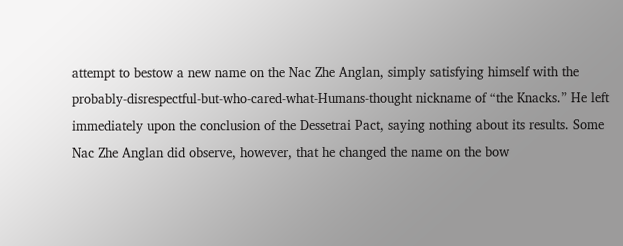attempt to bestow a new name on the Nac Zhe Anglan, simply satisfying himself with the probably-disrespectful-but-who-cared-what-Humans-thought nickname of “the Knacks.” He left immediately upon the conclusion of the Dessetrai Pact, saying nothing about its results. Some Nac Zhe Anglan did observe, however, that he changed the name on the bow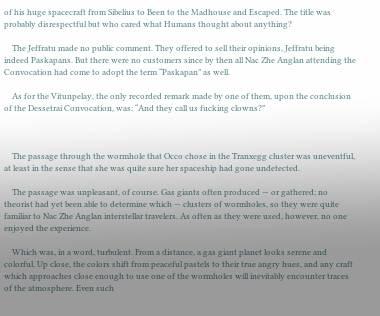of his huge spacecraft from Sibelius to Been to the Madhouse and Escaped. The title was probably disrespectful but who cared what Humans thought about anything?

    The Jeffratu made no public comment. They offered to sell their opinions, Jeffratu being indeed Paskapans. But there were no customers since by then all Nac Zhe Anglan attending the Convocation had come to adopt the term “Paskapan” as well.

    As for the Vitunpelay, the only recorded remark made by one of them, upon the conclusion of the Dessetrai Convocation, was: “And they call us fucking clowns?”



    The passage through the wormhole that Occo chose in the Tranxegg cluster was uneventful, at least in the sense that she was quite sure her spaceship had gone undetected.

    The passage was unpleasant, of course. Gas giants often produced — or gathered; no theorist had yet been able to determine which — clusters of wormholes, so they were quite familiar to Nac Zhe Anglan interstellar travelers. As often as they were used, however, no one enjoyed the experience.

    Which was, in a word, turbulent. From a distance, a gas giant planet looks serene and colorful. Up close, the colors shift from peaceful pastels to their true angry hues, and any craft which approaches close enough to use one of the wormholes will inevitably encounter traces of the atmosphere. Even such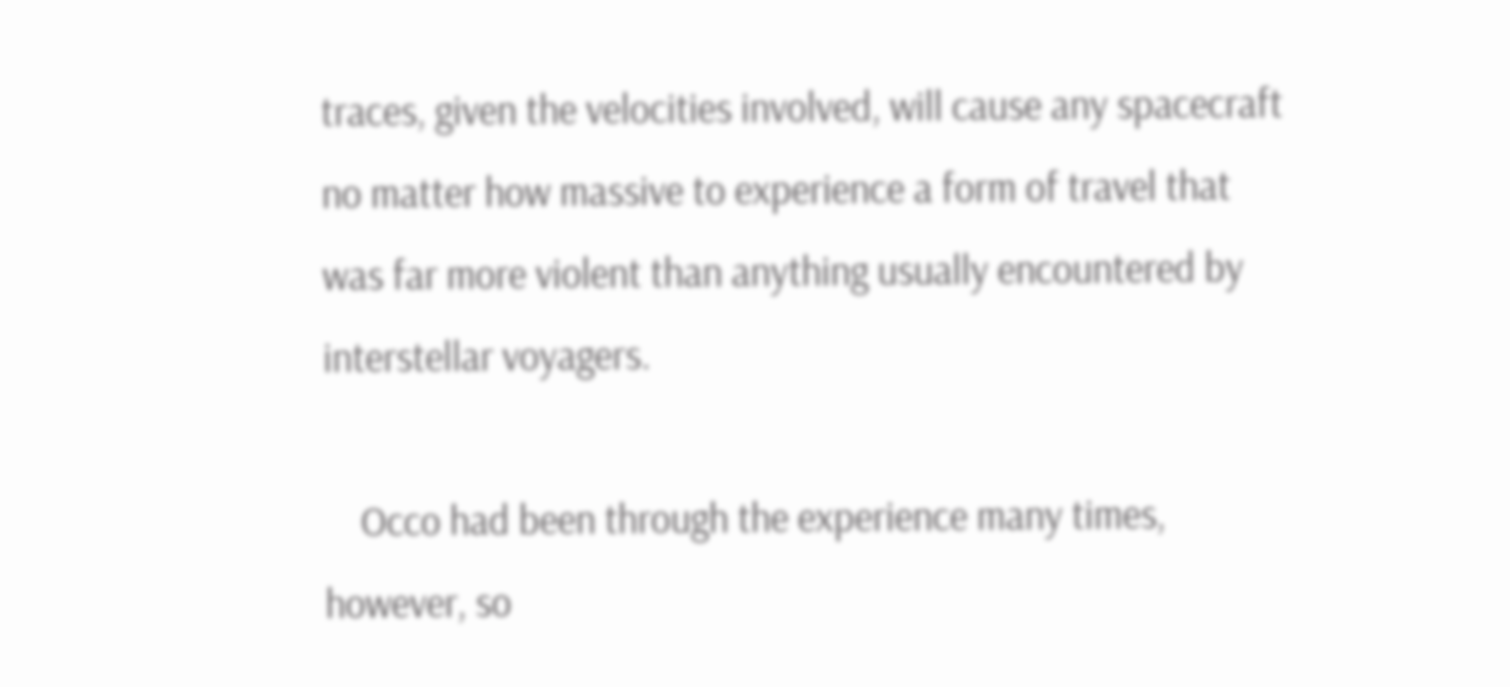traces, given the velocities involved, will cause any spacecraft no matter how massive to experience a form of travel that was far more violent than anything usually encountered by interstellar voyagers.

    Occo had been through the experience many times, however, so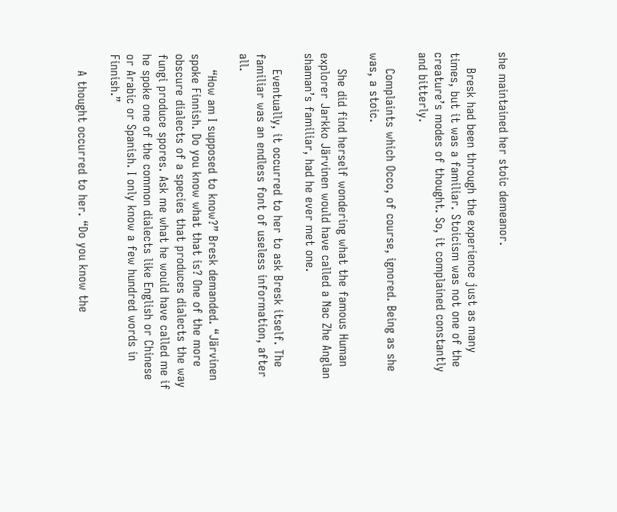she maintained her stoic demeanor.

    Bresk had been through the experience just as many times, but it was a familiar. Stoicism was not one of the creature’s modes of thought. So, it complained constantly and bitterly.

    Complaints which Occo, of course, ignored. Being as she was, a stoic.

    She did find herself wondering what the famous Human explorer Jarkko Järvinen would have called a Nac Zhe Anglan shaman’s familiar, had he ever met one.

    Eventually, it occurred to her to ask Bresk itself. The familiar was an endless font of useless information, after all.

    “How am I supposed to know?” Bresk demanded. “Järvinen spoke Finnish. Do you know what that is? One of the more obscure dialects of a species that produces dialects the way fungi produce spores. Ask me what he would have called me if he spoke one of the common dialects like English or Chinese or Arabic or Spanish. I only know a few hundred words in Finnish.”

    A thought occurred to her. “Do you know the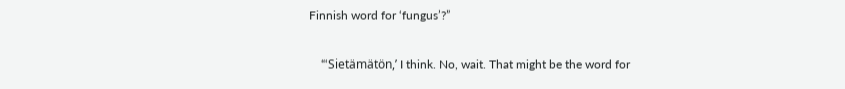Finnish word for ‘fungus’?”

    “‘Sietämätön,’ I think. No, wait. That might be the word for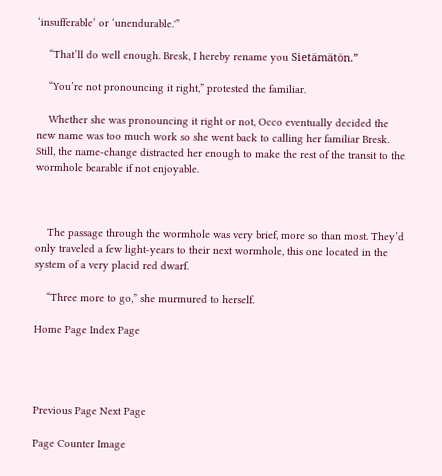‘insufferable’ or ‘unendurable.'”

    “That’ll do well enough. Bresk, I hereby rename you Sietämätön.”

    “You’re not pronouncing it right,” protested the familiar.

    Whether she was pronouncing it right or not, Occo eventually decided the new name was too much work so she went back to calling her familiar Bresk. Still, the name-change distracted her enough to make the rest of the transit to the wormhole bearable if not enjoyable.



    The passage through the wormhole was very brief, more so than most. They’d only traveled a few light-years to their next wormhole, this one located in the system of a very placid red dwarf.

    “Three more to go,” she murmured to herself.

Home Page Index Page




Previous Page Next Page

Page Counter Image